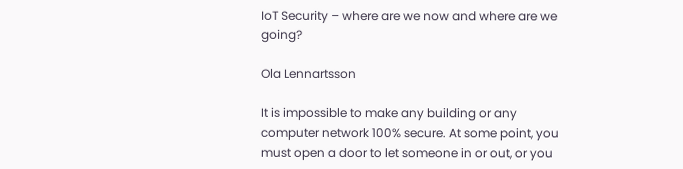IoT Security – where are we now and where are we going?

Ola Lennartsson

It is impossible to make any building or any computer network 100% secure. At some point, you must open a door to let someone in or out, or you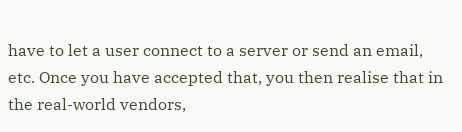have to let a user connect to a server or send an email, etc. Once you have accepted that, you then realise that in the real-world vendors,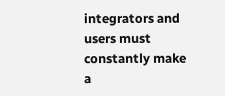integrators and users must constantly make a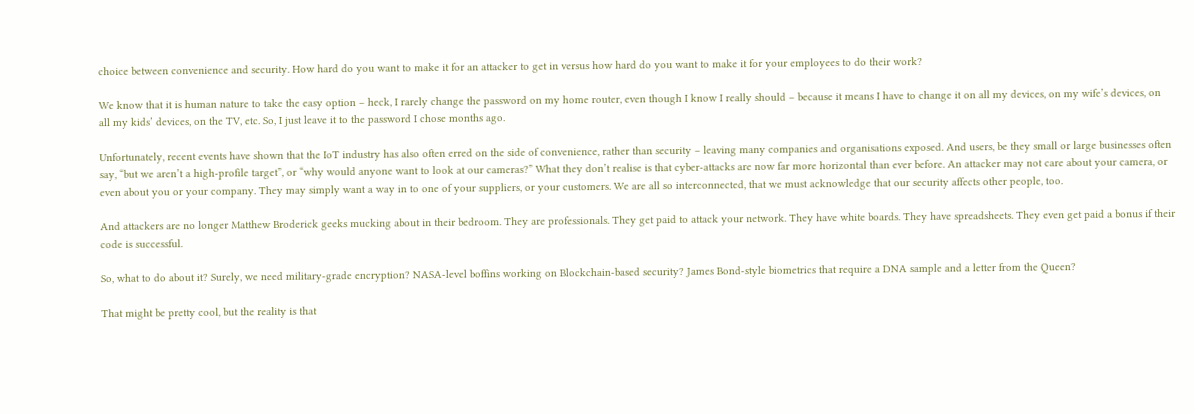choice between convenience and security. How hard do you want to make it for an attacker to get in versus how hard do you want to make it for your employees to do their work?

We know that it is human nature to take the easy option – heck, I rarely change the password on my home router, even though I know I really should – because it means I have to change it on all my devices, on my wife’s devices, on all my kids’ devices, on the TV, etc. So, I just leave it to the password I chose months ago.

Unfortunately, recent events have shown that the IoT industry has also often erred on the side of convenience, rather than security – leaving many companies and organisations exposed. And users, be they small or large businesses often say, “but we aren’t a high-profile target”, or “why would anyone want to look at our cameras?” What they don’t realise is that cyber-attacks are now far more horizontal than ever before. An attacker may not care about your camera, or even about you or your company. They may simply want a way in to one of your suppliers, or your customers. We are all so interconnected, that we must acknowledge that our security affects other people, too.

And attackers are no longer Matthew Broderick geeks mucking about in their bedroom. They are professionals. They get paid to attack your network. They have white boards. They have spreadsheets. They even get paid a bonus if their code is successful.

So, what to do about it? Surely, we need military-grade encryption? NASA-level boffins working on Blockchain-based security? James Bond-style biometrics that require a DNA sample and a letter from the Queen?

That might be pretty cool, but the reality is that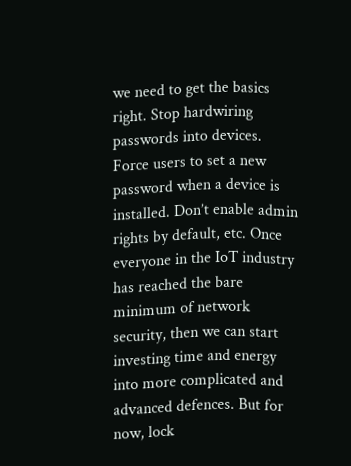we need to get the basics right. Stop hardwiring passwords into devices. Force users to set a new password when a device is installed. Don’t enable admin rights by default, etc. Once everyone in the IoT industry has reached the bare minimum of network security, then we can start investing time and energy into more complicated and advanced defences. But for now, lock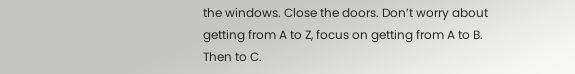the windows. Close the doors. Don’t worry about getting from A to Z, focus on getting from A to B. Then to C.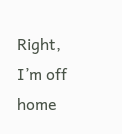Right, I’m off home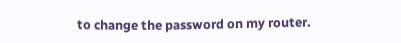to change the password on my router.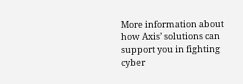More information about how Axis’ solutions can support you in fighting cyber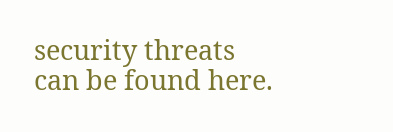security threats can be found here.